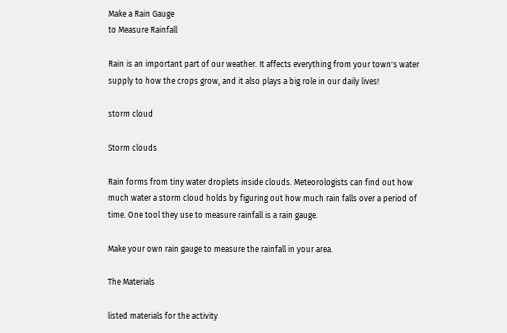Make a Rain Gauge
to Measure Rainfall

Rain is an important part of our weather. It affects everything from your town's water supply to how the crops grow, and it also plays a big role in our daily lives!

storm cloud

Storm clouds

Rain forms from tiny water droplets inside clouds. Meteorologists can find out how much water a storm cloud holds by figuring out how much rain falls over a period of time. One tool they use to measure rainfall is a rain gauge.

Make your own rain gauge to measure the rainfall in your area.

The Materials

listed materials for the activity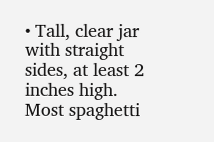• Tall, clear jar with straight sides, at least 2 inches high. Most spaghetti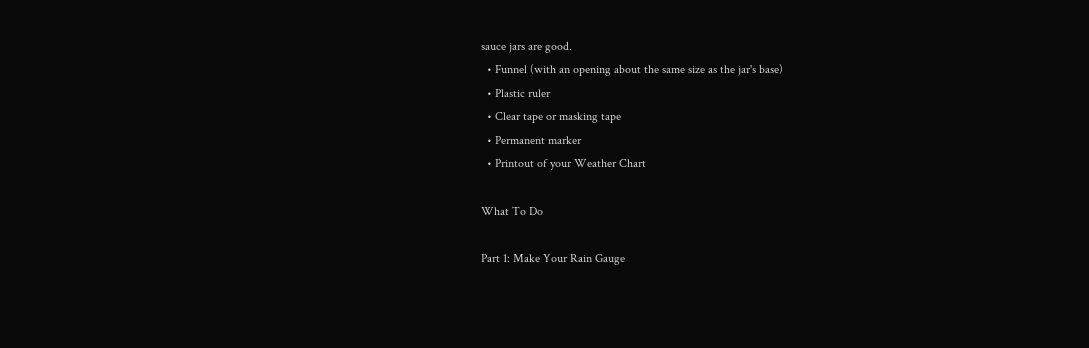sauce jars are good.
  • Funnel (with an opening about the same size as the jar's base)
  • Plastic ruler
  • Clear tape or masking tape
  • Permanent marker
  • Printout of your Weather Chart

What To Do

Part 1: Make Your Rain Gauge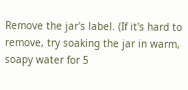Remove the jar's label. (If it's hard to remove, try soaking the jar in warm, soapy water for 5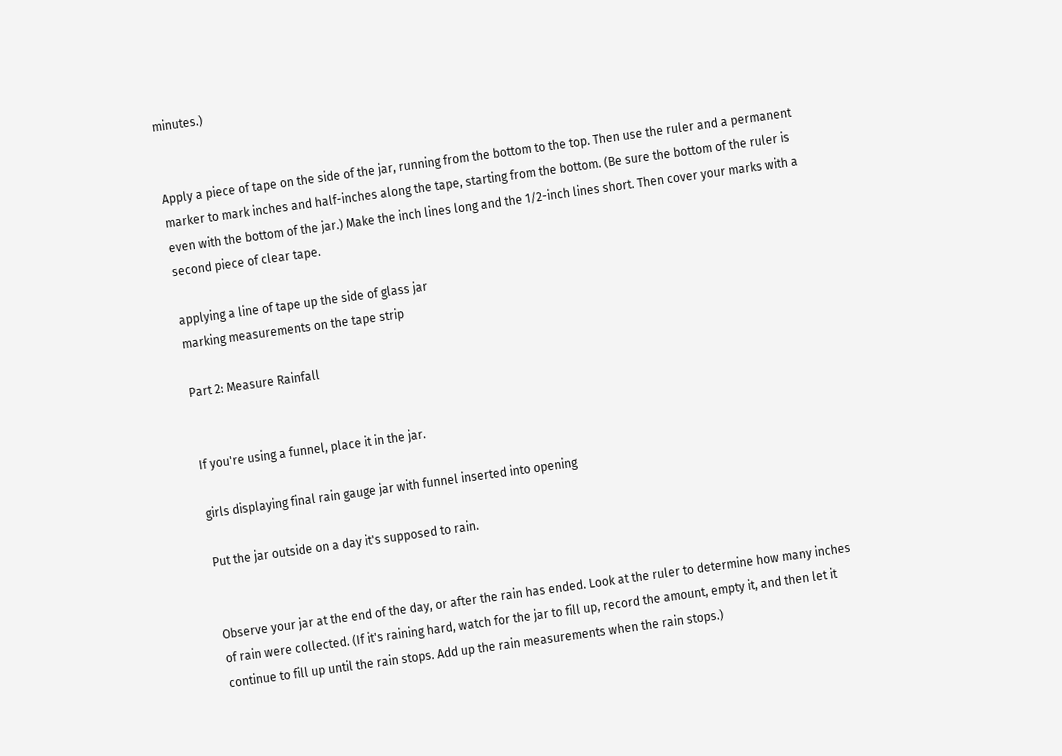minutes.)


Apply a piece of tape on the side of the jar, running from the bottom to the top. Then use the ruler and a permanent marker to mark inches and half-inches along the tape, starting from the bottom. (Be sure the bottom of the ruler is even with the bottom of the jar.) Make the inch lines long and the 1/2-inch lines short. Then cover your marks with a second piece of clear tape.

applying a line of tape up the side of glass jar
marking measurements on the tape strip

Part 2: Measure Rainfall


If you're using a funnel, place it in the jar.

girls displaying final rain gauge jar with funnel inserted into opening

Put the jar outside on a day it's supposed to rain.


Observe your jar at the end of the day, or after the rain has ended. Look at the ruler to determine how many inches of rain were collected. (If it's raining hard, watch for the jar to fill up, record the amount, empty it, and then let it continue to fill up until the rain stops. Add up the rain measurements when the rain stops.)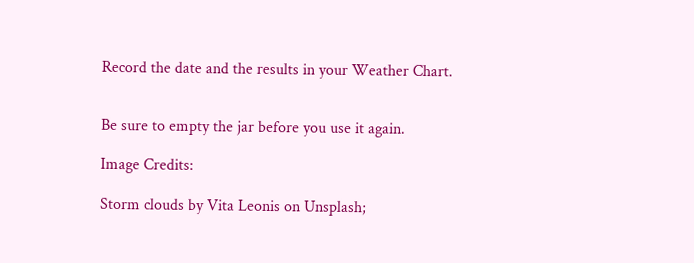Record the date and the results in your Weather Chart.


Be sure to empty the jar before you use it again.

Image Credits:

Storm clouds by Vita Leonis on Unsplash;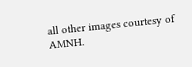all other images courtesy of AMNH.